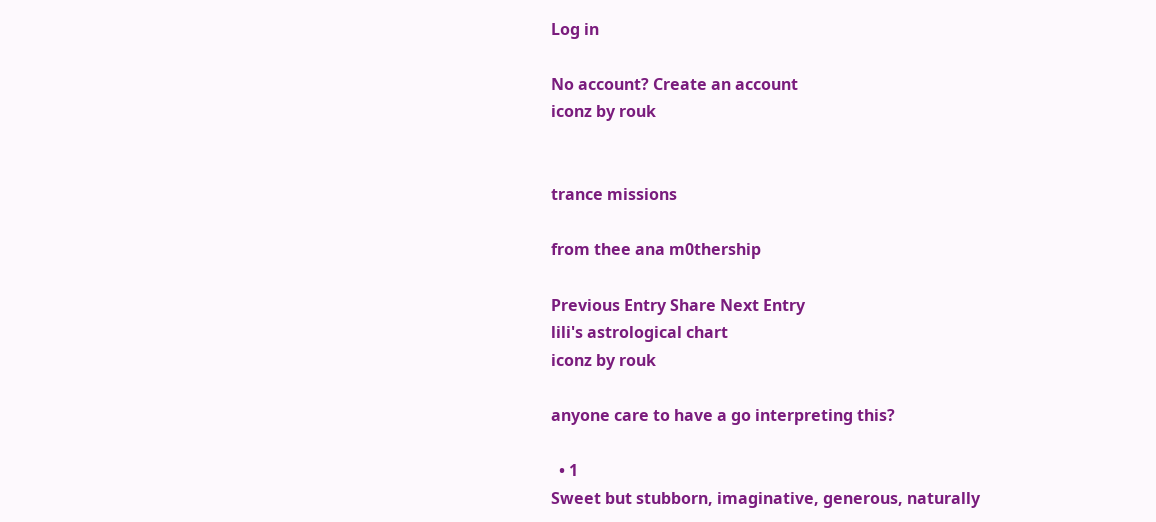Log in

No account? Create an account
iconz by rouk


trance missions

from thee ana m0thership

Previous Entry Share Next Entry
lili's astrological chart
iconz by rouk

anyone care to have a go interpreting this?

  • 1
Sweet but stubborn, imaginative, generous, naturally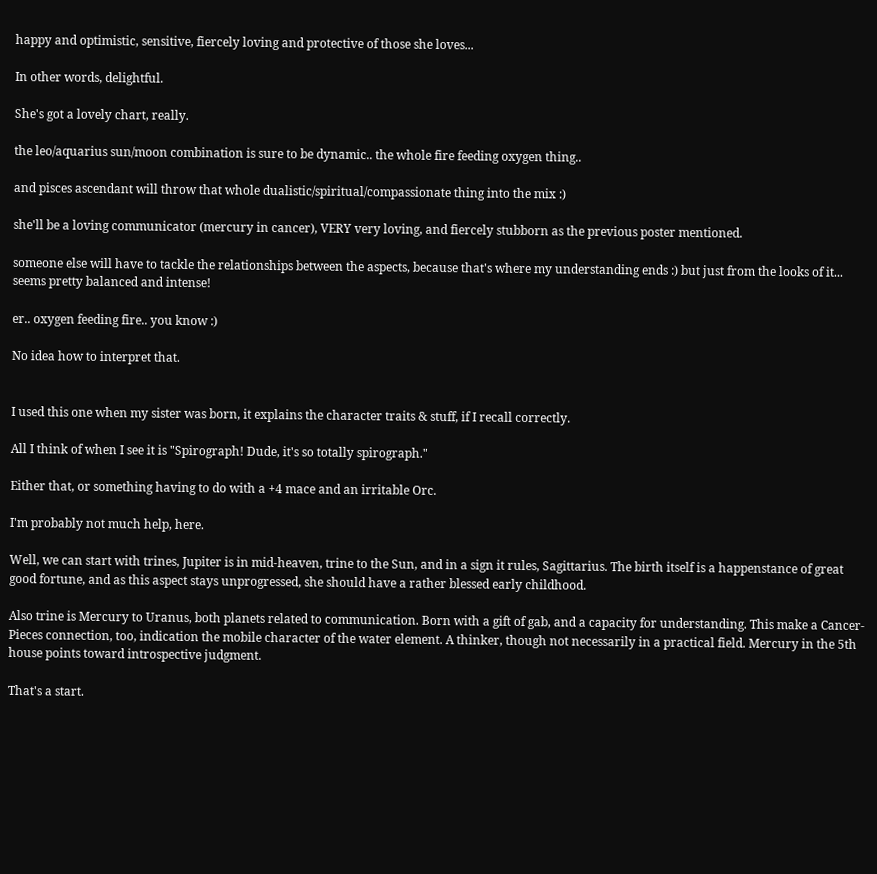happy and optimistic, sensitive, fiercely loving and protective of those she loves...

In other words, delightful.

She's got a lovely chart, really.

the leo/aquarius sun/moon combination is sure to be dynamic.. the whole fire feeding oxygen thing..

and pisces ascendant will throw that whole dualistic/spiritual/compassionate thing into the mix :)

she'll be a loving communicator (mercury in cancer), VERY very loving, and fiercely stubborn as the previous poster mentioned.

someone else will have to tackle the relationships between the aspects, because that's where my understanding ends :) but just from the looks of it... seems pretty balanced and intense!

er.. oxygen feeding fire.. you know :)

No idea how to interpret that.


I used this one when my sister was born, it explains the character traits & stuff, if I recall correctly.

All I think of when I see it is "Spirograph! Dude, it's so totally spirograph."

Either that, or something having to do with a +4 mace and an irritable Orc.

I'm probably not much help, here.

Well, we can start with trines, Jupiter is in mid-heaven, trine to the Sun, and in a sign it rules, Sagittarius. The birth itself is a happenstance of great good fortune, and as this aspect stays unprogressed, she should have a rather blessed early childhood.

Also trine is Mercury to Uranus, both planets related to communication. Born with a gift of gab, and a capacity for understanding. This make a Cancer-Pieces connection, too, indication the mobile character of the water element. A thinker, though not necessarily in a practical field. Mercury in the 5th house points toward introspective judgment.

That's a start.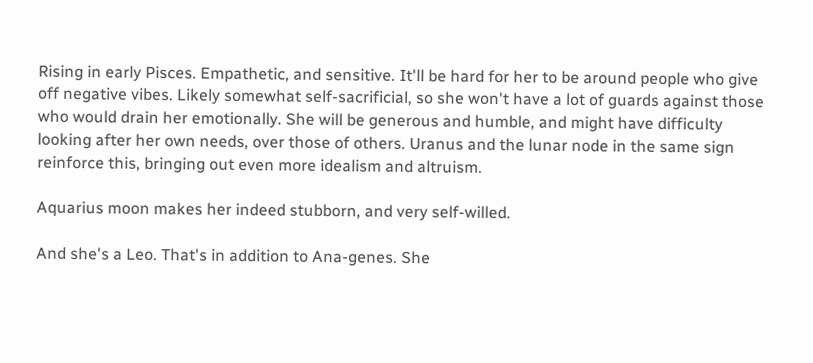Rising in early Pisces. Empathetic, and sensitive. It'll be hard for her to be around people who give off negative vibes. Likely somewhat self-sacrificial, so she won't have a lot of guards against those who would drain her emotionally. She will be generous and humble, and might have difficulty looking after her own needs, over those of others. Uranus and the lunar node in the same sign reinforce this, bringing out even more idealism and altruism.

Aquarius moon makes her indeed stubborn, and very self-willed.

And she's a Leo. That's in addition to Ana-genes. She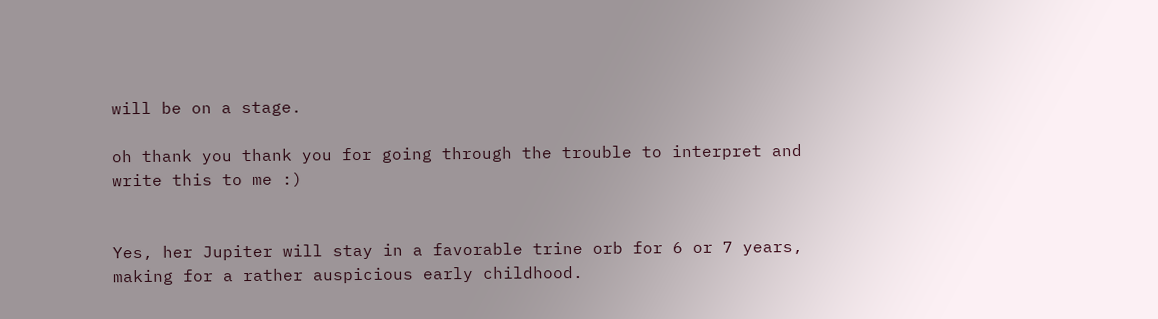will be on a stage.

oh thank you thank you for going through the trouble to interpret and write this to me :)


Yes, her Jupiter will stay in a favorable trine orb for 6 or 7 years, making for a rather auspicious early childhood.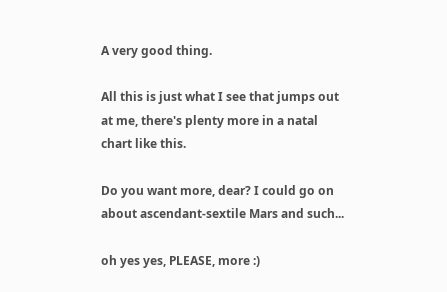A very good thing.

All this is just what I see that jumps out at me, there's plenty more in a natal chart like this.

Do you want more, dear? I could go on about ascendant-sextile Mars and such...

oh yes yes, PLEASE, more :)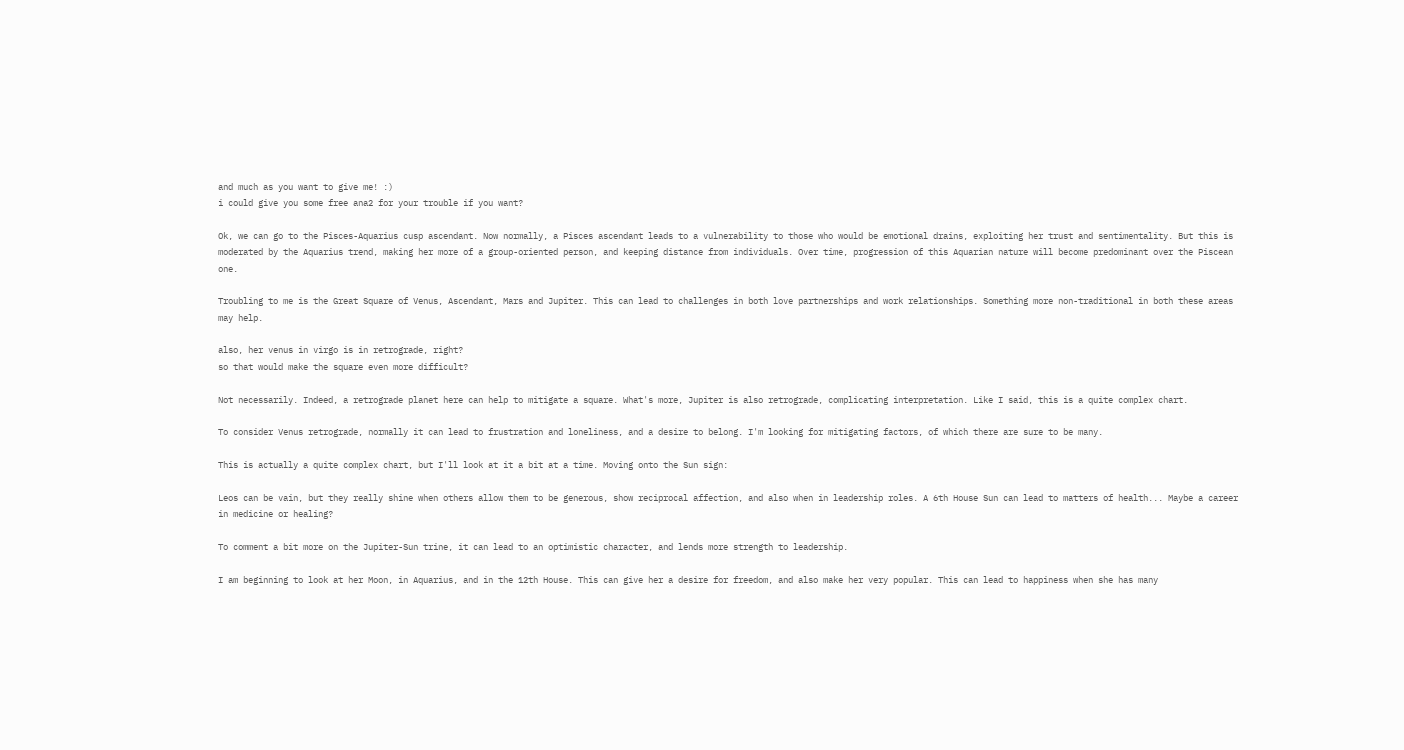and much as you want to give me! :)
i could give you some free ana2 for your trouble if you want?

Ok, we can go to the Pisces-Aquarius cusp ascendant. Now normally, a Pisces ascendant leads to a vulnerability to those who would be emotional drains, exploiting her trust and sentimentality. But this is moderated by the Aquarius trend, making her more of a group-oriented person, and keeping distance from individuals. Over time, progression of this Aquarian nature will become predominant over the Piscean one.

Troubling to me is the Great Square of Venus, Ascendant, Mars and Jupiter. This can lead to challenges in both love partnerships and work relationships. Something more non-traditional in both these areas may help.

also, her venus in virgo is in retrograde, right?
so that would make the square even more difficult?

Not necessarily. Indeed, a retrograde planet here can help to mitigate a square. What's more, Jupiter is also retrograde, complicating interpretation. Like I said, this is a quite complex chart.

To consider Venus retrograde, normally it can lead to frustration and loneliness, and a desire to belong. I'm looking for mitigating factors, of which there are sure to be many.

This is actually a quite complex chart, but I'll look at it a bit at a time. Moving onto the Sun sign:

Leos can be vain, but they really shine when others allow them to be generous, show reciprocal affection, and also when in leadership roles. A 6th House Sun can lead to matters of health... Maybe a career in medicine or healing?

To comment a bit more on the Jupiter-Sun trine, it can lead to an optimistic character, and lends more strength to leadership.

I am beginning to look at her Moon, in Aquarius, and in the 12th House. This can give her a desire for freedom, and also make her very popular. This can lead to happiness when she has many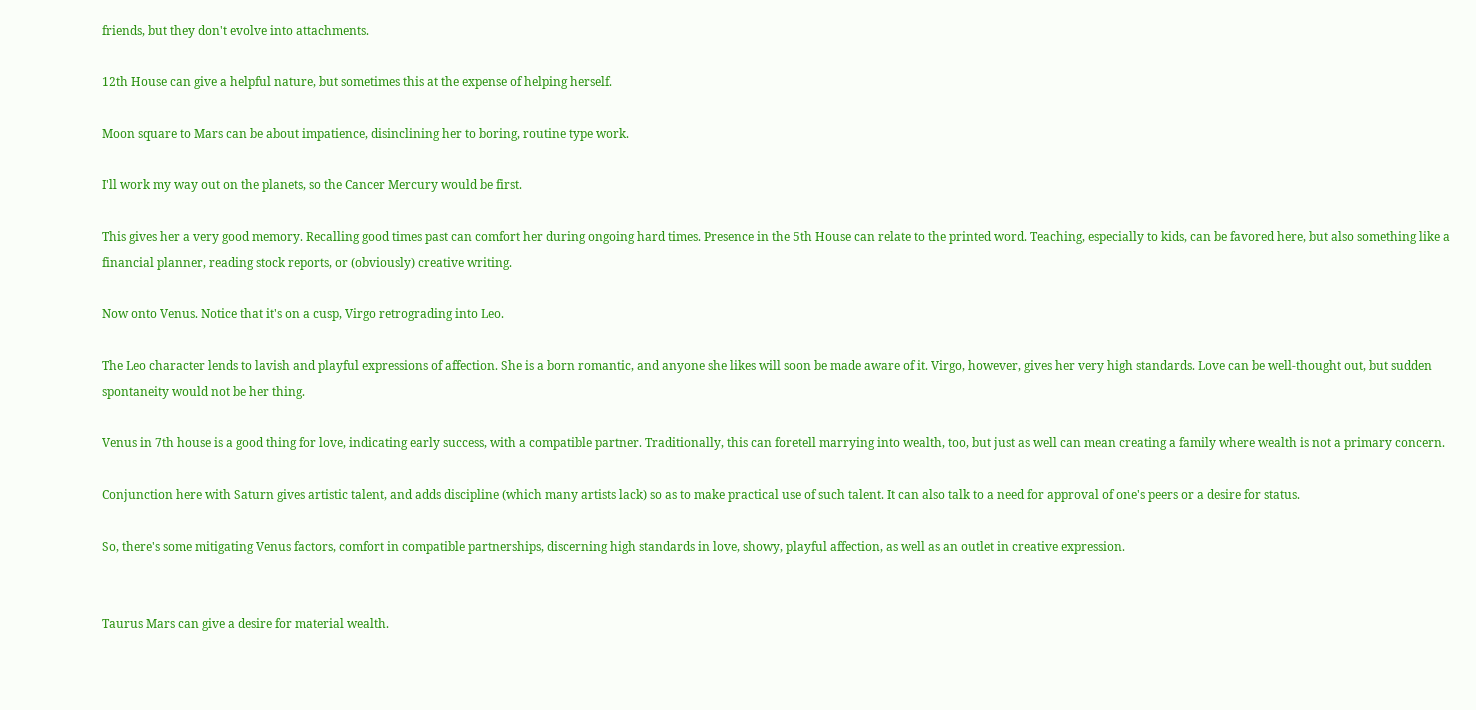friends, but they don't evolve into attachments.

12th House can give a helpful nature, but sometimes this at the expense of helping herself.

Moon square to Mars can be about impatience, disinclining her to boring, routine type work.

I'll work my way out on the planets, so the Cancer Mercury would be first.

This gives her a very good memory. Recalling good times past can comfort her during ongoing hard times. Presence in the 5th House can relate to the printed word. Teaching, especially to kids, can be favored here, but also something like a financial planner, reading stock reports, or (obviously) creative writing.

Now onto Venus. Notice that it's on a cusp, Virgo retrograding into Leo.

The Leo character lends to lavish and playful expressions of affection. She is a born romantic, and anyone she likes will soon be made aware of it. Virgo, however, gives her very high standards. Love can be well-thought out, but sudden spontaneity would not be her thing.

Venus in 7th house is a good thing for love, indicating early success, with a compatible partner. Traditionally, this can foretell marrying into wealth, too, but just as well can mean creating a family where wealth is not a primary concern.

Conjunction here with Saturn gives artistic talent, and adds discipline (which many artists lack) so as to make practical use of such talent. It can also talk to a need for approval of one's peers or a desire for status.

So, there's some mitigating Venus factors, comfort in compatible partnerships, discerning high standards in love, showy, playful affection, as well as an outlet in creative expression.


Taurus Mars can give a desire for material wealth.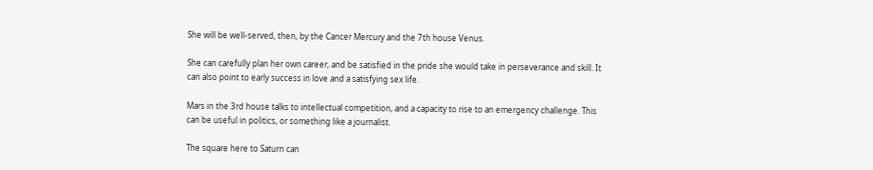She will be well-served, then, by the Cancer Mercury and the 7th house Venus.

She can carefully plan her own career, and be satisfied in the pride she would take in perseverance and skill. It can also point to early success in love and a satisfying sex life.

Mars in the 3rd house talks to intellectual competition, and a capacity to rise to an emergency challenge. This can be useful in politics, or something like a journalist.

The square here to Saturn can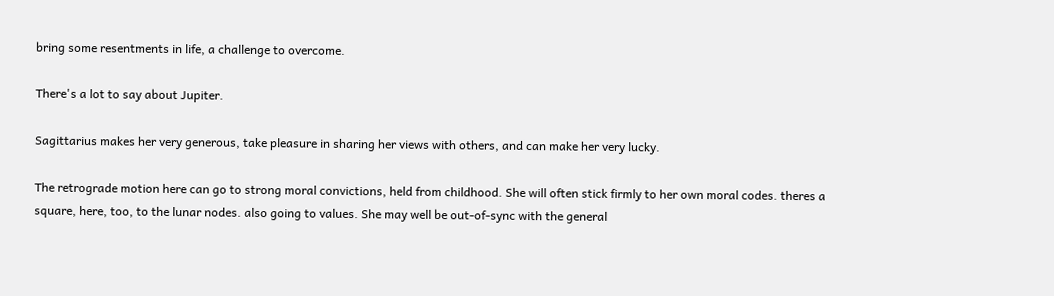bring some resentments in life, a challenge to overcome.

There's a lot to say about Jupiter.

Sagittarius makes her very generous, take pleasure in sharing her views with others, and can make her very lucky.

The retrograde motion here can go to strong moral convictions, held from childhood. She will often stick firmly to her own moral codes. theres a square, here, too, to the lunar nodes. also going to values. She may well be out-of-sync with the general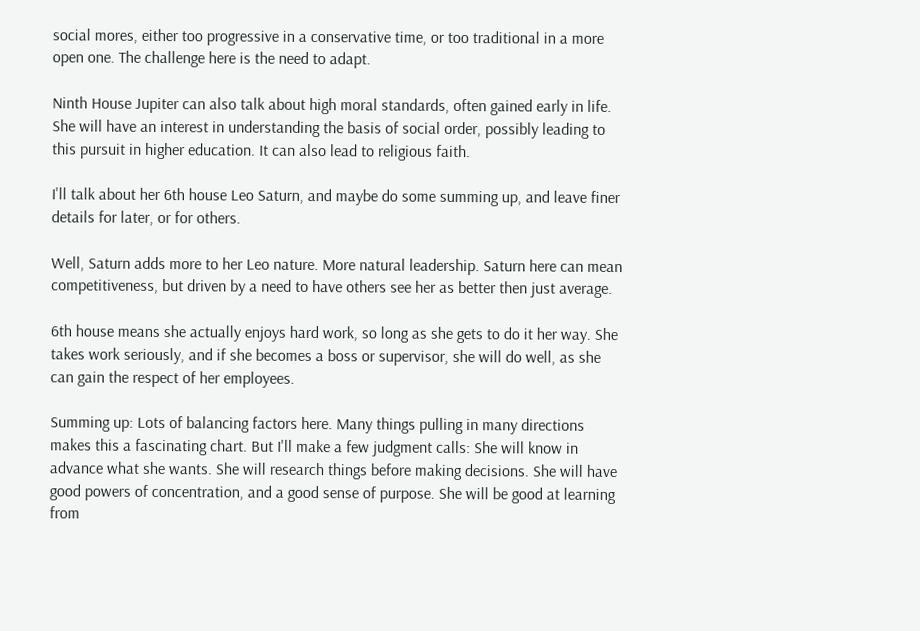social mores, either too progressive in a conservative time, or too traditional in a more open one. The challenge here is the need to adapt.

Ninth House Jupiter can also talk about high moral standards, often gained early in life. She will have an interest in understanding the basis of social order, possibly leading to this pursuit in higher education. It can also lead to religious faith.

I'll talk about her 6th house Leo Saturn, and maybe do some summing up, and leave finer details for later, or for others.

Well, Saturn adds more to her Leo nature. More natural leadership. Saturn here can mean competitiveness, but driven by a need to have others see her as better then just average.

6th house means she actually enjoys hard work, so long as she gets to do it her way. She takes work seriously, and if she becomes a boss or supervisor, she will do well, as she can gain the respect of her employees.

Summing up: Lots of balancing factors here. Many things pulling in many directions makes this a fascinating chart. But I'll make a few judgment calls: She will know in advance what she wants. She will research things before making decisions. She will have good powers of concentration, and a good sense of purpose. She will be good at learning from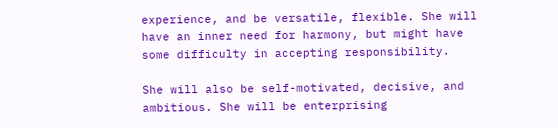experience, and be versatile, flexible. She will have an inner need for harmony, but might have some difficulty in accepting responsibility.

She will also be self-motivated, decisive, and ambitious. She will be enterprising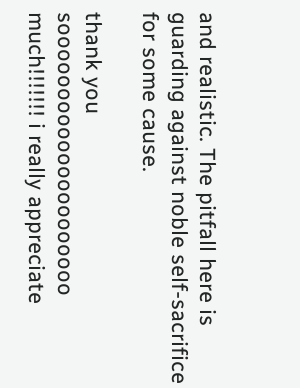and realistic. The pitfall here is guarding against noble self-sacrifice for some cause.

thank you sooooooooooooooooooooo much!!!!!!! i really appreciate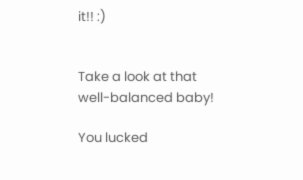it!! :)


Take a look at that well-balanced baby!

You lucked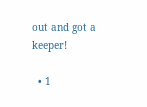out and got a keeper!

  • 1